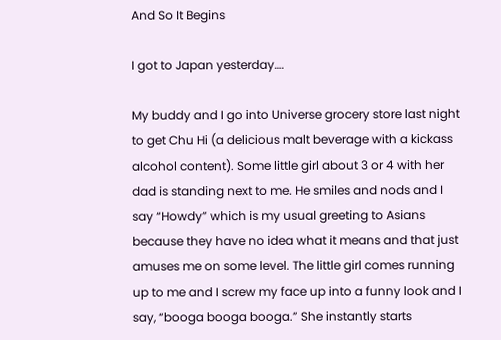And So It Begins

I got to Japan yesterday….

My buddy and I go into Universe grocery store last night to get Chu Hi (a delicious malt beverage with a kickass alcohol content). Some little girl about 3 or 4 with her dad is standing next to me. He smiles and nods and I say “Howdy” which is my usual greeting to Asians because they have no idea what it means and that just amuses me on some level. The little girl comes running up to me and I screw my face up into a funny look and I say, “booga booga booga.” She instantly starts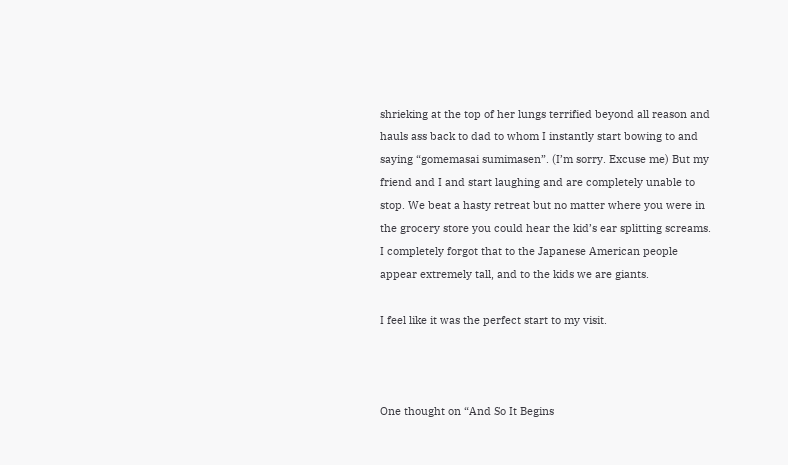shrieking at the top of her lungs terrified beyond all reason and hauls ass back to dad to whom I instantly start bowing to and saying “gomemasai sumimasen”. (I’m sorry. Excuse me) But my friend and I and start laughing and are completely unable to stop. We beat a hasty retreat but no matter where you were in the grocery store you could hear the kid’s ear splitting screams. I completely forgot that to the Japanese American people appear extremely tall, and to the kids we are giants.

I feel like it was the perfect start to my visit.



One thought on “And So It Begins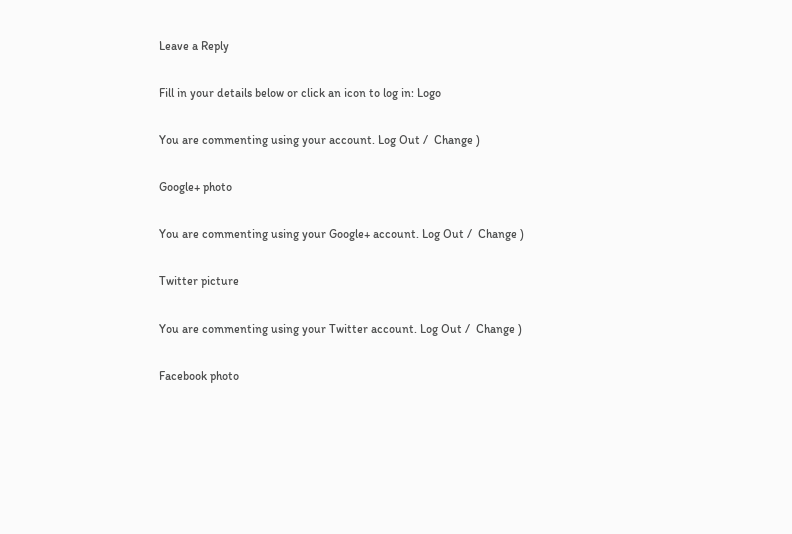Leave a Reply

Fill in your details below or click an icon to log in: Logo

You are commenting using your account. Log Out /  Change )

Google+ photo

You are commenting using your Google+ account. Log Out /  Change )

Twitter picture

You are commenting using your Twitter account. Log Out /  Change )

Facebook photo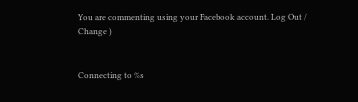You are commenting using your Facebook account. Log Out /  Change )


Connecting to %s